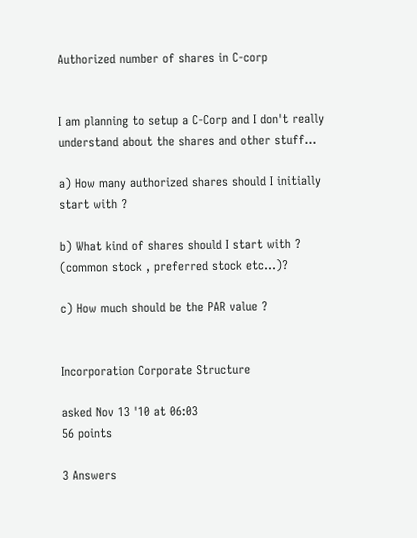Authorized number of shares in C-corp


I am planning to setup a C-Corp and I don't really understand about the shares and other stuff...

a) How many authorized shares should I initially start with ?

b) What kind of shares should I start with ? (common stock , preferred stock etc...)?

c) How much should be the PAR value ?


Incorporation Corporate Structure

asked Nov 13 '10 at 06:03
56 points

3 Answers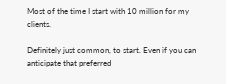Most of the time I start with 10 million for my clients.

Definitely just common, to start. Even if you can anticipate that preferred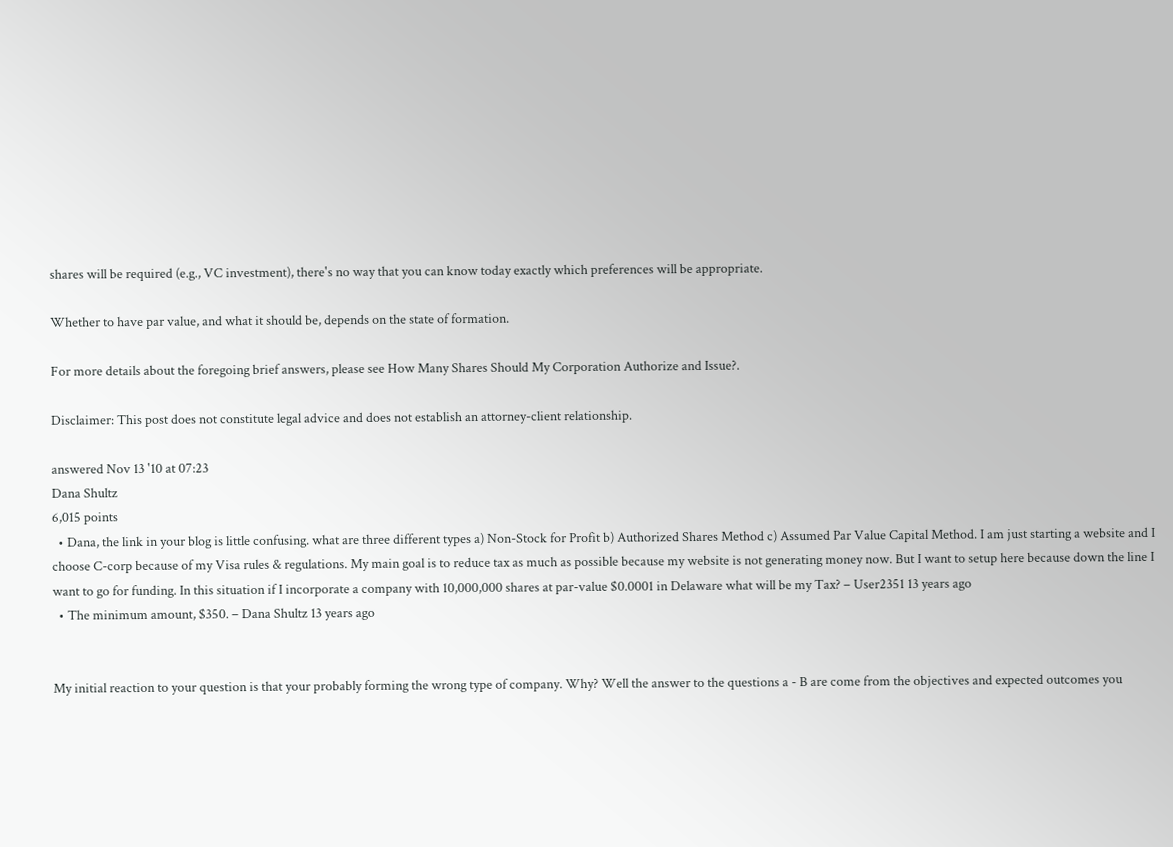shares will be required (e.g., VC investment), there's no way that you can know today exactly which preferences will be appropriate.

Whether to have par value, and what it should be, depends on the state of formation.

For more details about the foregoing brief answers, please see How Many Shares Should My Corporation Authorize and Issue?.

Disclaimer: This post does not constitute legal advice and does not establish an attorney-client relationship.

answered Nov 13 '10 at 07:23
Dana Shultz
6,015 points
  • Dana, the link in your blog is little confusing. what are three different types a) Non-Stock for Profit b) Authorized Shares Method c) Assumed Par Value Capital Method. I am just starting a website and I choose C-corp because of my Visa rules & regulations. My main goal is to reduce tax as much as possible because my website is not generating money now. But I want to setup here because down the line I want to go for funding. In this situation if I incorporate a company with 10,000,000 shares at par-value $0.0001 in Delaware what will be my Tax? – User2351 13 years ago
  • The minimum amount, $350. – Dana Shultz 13 years ago


My initial reaction to your question is that your probably forming the wrong type of company. Why? Well the answer to the questions a - B are come from the objectives and expected outcomes you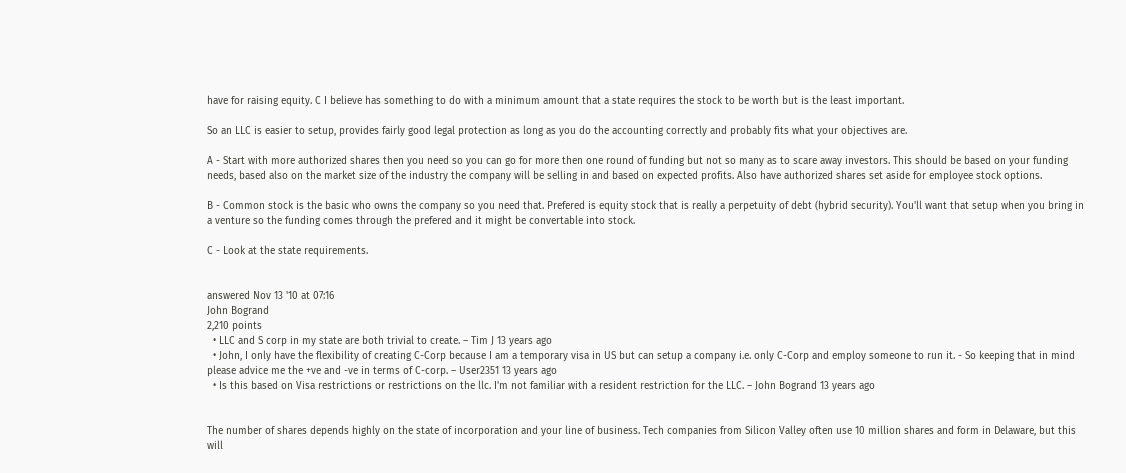have for raising equity. C I believe has something to do with a minimum amount that a state requires the stock to be worth but is the least important.

So an LLC is easier to setup, provides fairly good legal protection as long as you do the accounting correctly and probably fits what your objectives are.

A - Start with more authorized shares then you need so you can go for more then one round of funding but not so many as to scare away investors. This should be based on your funding needs, based also on the market size of the industry the company will be selling in and based on expected profits. Also have authorized shares set aside for employee stock options.

B - Common stock is the basic who owns the company so you need that. Prefered is equity stock that is really a perpetuity of debt (hybrid security). You'll want that setup when you bring in a venture so the funding comes through the prefered and it might be convertable into stock.

C - Look at the state requirements.


answered Nov 13 '10 at 07:16
John Bogrand
2,210 points
  • LLC and S corp in my state are both trivial to create. – Tim J 13 years ago
  • John, I only have the flexibility of creating C-Corp because I am a temporary visa in US but can setup a company i.e. only C-Corp and employ someone to run it. - So keeping that in mind please advice me the +ve and -ve in terms of C-corp. – User2351 13 years ago
  • Is this based on Visa restrictions or restrictions on the llc. I'm not familiar with a resident restriction for the LLC. – John Bogrand 13 years ago


The number of shares depends highly on the state of incorporation and your line of business. Tech companies from Silicon Valley often use 10 million shares and form in Delaware, but this will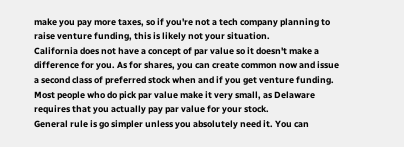make you pay more taxes, so if you're not a tech company planning to raise venture funding, this is likely not your situation.
California does not have a concept of par value so it doesn't make a difference for you. As for shares, you can create common now and issue a second class of preferred stock when and if you get venture funding. Most people who do pick par value make it very small, as Delaware requires that you actually pay par value for your stock.
General rule is go simpler unless you absolutely need it. You can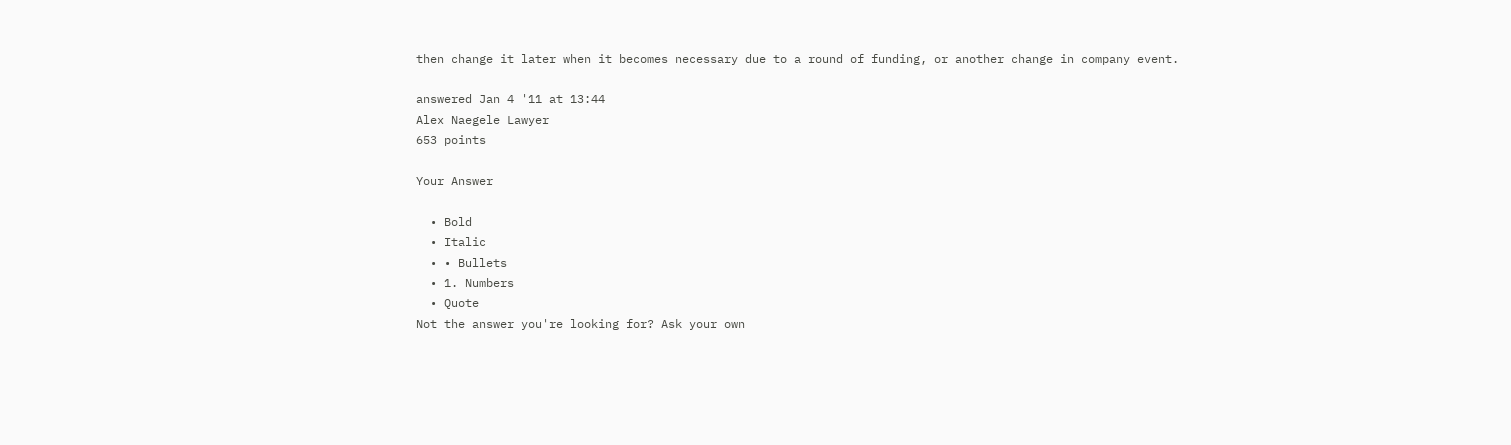then change it later when it becomes necessary due to a round of funding, or another change in company event.

answered Jan 4 '11 at 13:44
Alex Naegele Lawyer
653 points

Your Answer

  • Bold
  • Italic
  • • Bullets
  • 1. Numbers
  • Quote
Not the answer you're looking for? Ask your own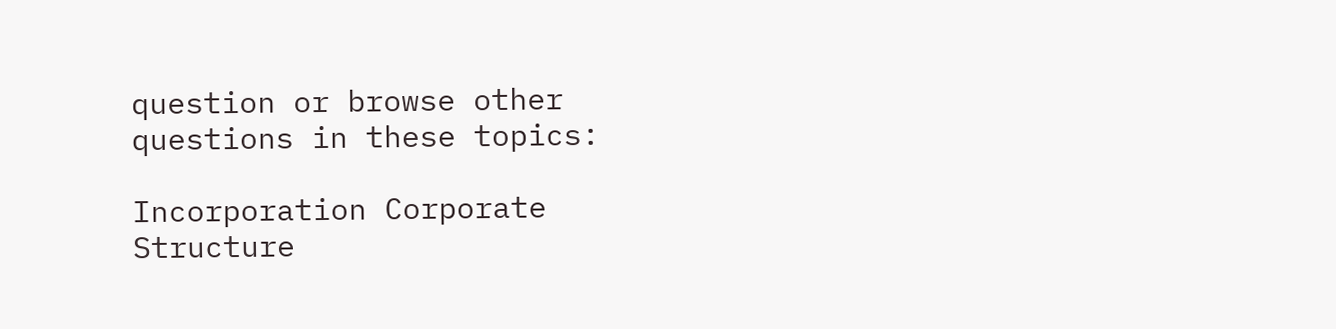question or browse other questions in these topics:

Incorporation Corporate Structure